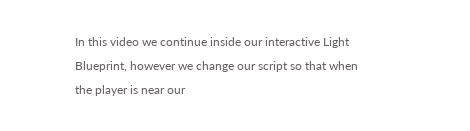In this video we continue inside our interactive Light Blueprint, however we change our script so that when the player is near our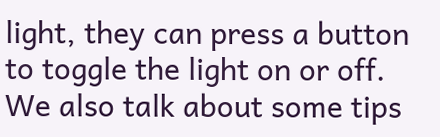light, they can press a button to toggle the light on or off. We also talk about some tips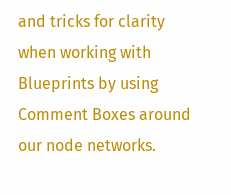and tricks for clarity when working with Blueprints by using Comment Boxes around our node networks.